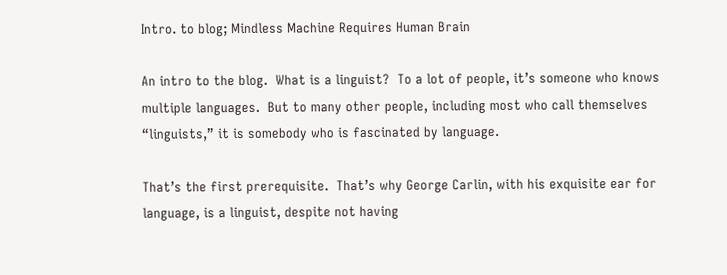Intro. to blog; Mindless Machine Requires Human Brain

An intro to the blog.  What is a linguist?  To a lot of people, it’s someone who knows multiple languages.  But to many other people, including most who call themselves “linguists,” it is somebody who is fascinated by language.

That’s the first prerequisite.  That’s why George Carlin, with his exquisite ear for language, is a linguist, despite not having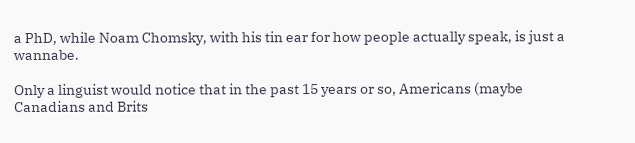a PhD, while Noam Chomsky, with his tin ear for how people actually speak, is just a wannabe.

Only a linguist would notice that in the past 15 years or so, Americans (maybe Canadians and Brits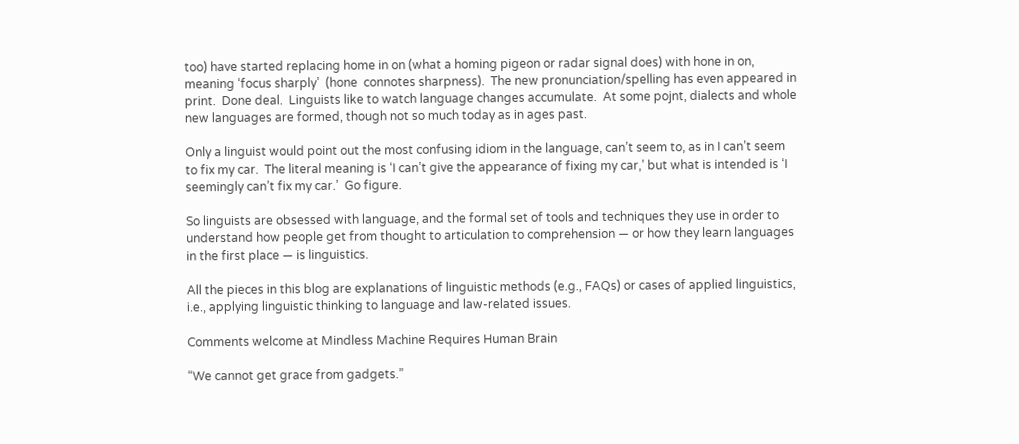too) have started replacing home in on (what a homing pigeon or radar signal does) with hone in on, meaning ‘focus sharply’  (hone  connotes sharpness).  The new pronunciation/spelling has even appeared in print.  Done deal.  Linguists like to watch language changes accumulate.  At some pojnt, dialects and whole new languages are formed, though not so much today as in ages past.

Only a linguist would point out the most confusing idiom in the language, can’t seem to, as in I can’t seem to fix my car.  The literal meaning is ‘I can’t give the appearance of fixing my car,’ but what is intended is ‘I seemingly can’t fix my car.’  Go figure.

So linguists are obsessed with language, and the formal set of tools and techniques they use in order to understand how people get from thought to articulation to comprehension — or how they learn languages in the first place — is linguistics.

All the pieces in this blog are explanations of linguistic methods (e.g., FAQs) or cases of applied linguistics, i.e., applying linguistic thinking to language and law-related issues.

Comments welcome at Mindless Machine Requires Human Brain

“We cannot get grace from gadgets.”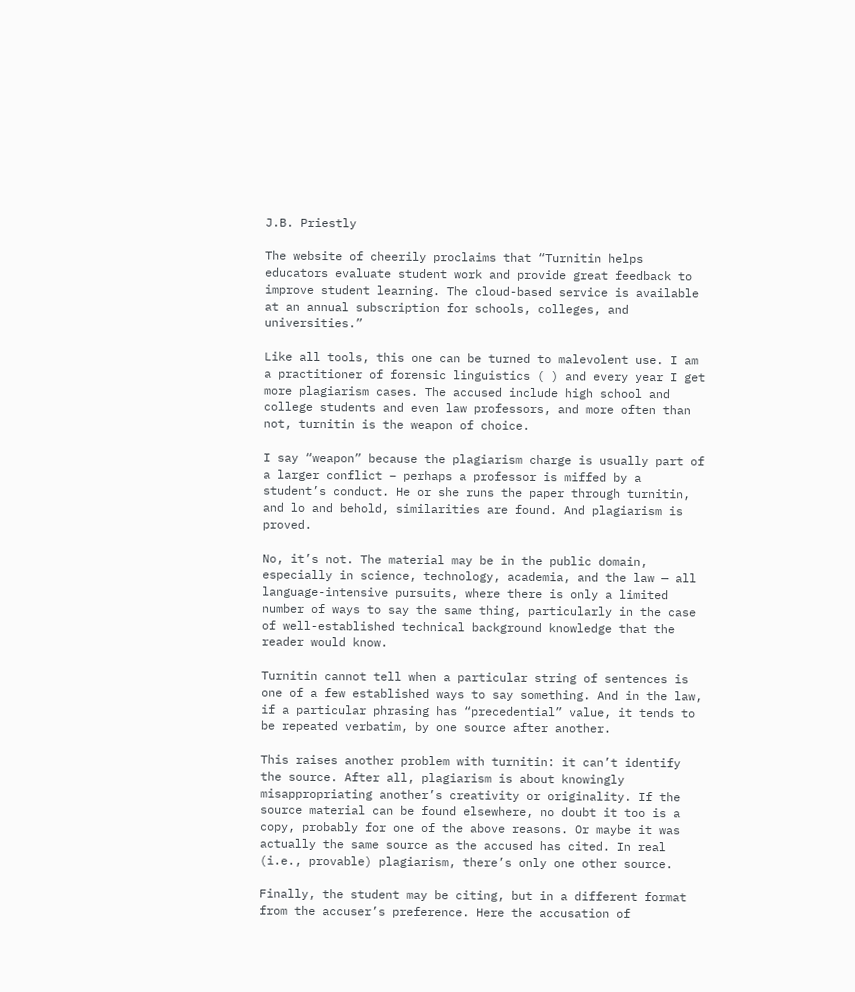J.B. Priestly

The website of cheerily proclaims that “Turnitin helps educators evaluate student work and provide great feedback to improve student learning. The cloud-based service is available at an annual subscription for schools, colleges, and universities.”

Like all tools, this one can be turned to malevolent use. I am a practitioner of forensic linguistics ( ) and every year I get more plagiarism cases. The accused include high school and college students and even law professors, and more often than not, turnitin is the weapon of choice.

I say “weapon” because the plagiarism charge is usually part of a larger conflict – perhaps a professor is miffed by a student’s conduct. He or she runs the paper through turnitin, and lo and behold, similarities are found. And plagiarism is proved.

No, it’s not. The material may be in the public domain, especially in science, technology, academia, and the law — all language-intensive pursuits, where there is only a limited number of ways to say the same thing, particularly in the case of well-established technical background knowledge that the reader would know.

Turnitin cannot tell when a particular string of sentences is one of a few established ways to say something. And in the law, if a particular phrasing has “precedential” value, it tends to be repeated verbatim, by one source after another.

This raises another problem with turnitin: it can’t identify the source. After all, plagiarism is about knowingly misappropriating another’s creativity or originality. If the source material can be found elsewhere, no doubt it too is a copy, probably for one of the above reasons. Or maybe it was actually the same source as the accused has cited. In real (i.e., provable) plagiarism, there’s only one other source.

Finally, the student may be citing, but in a different format from the accuser’s preference. Here the accusation of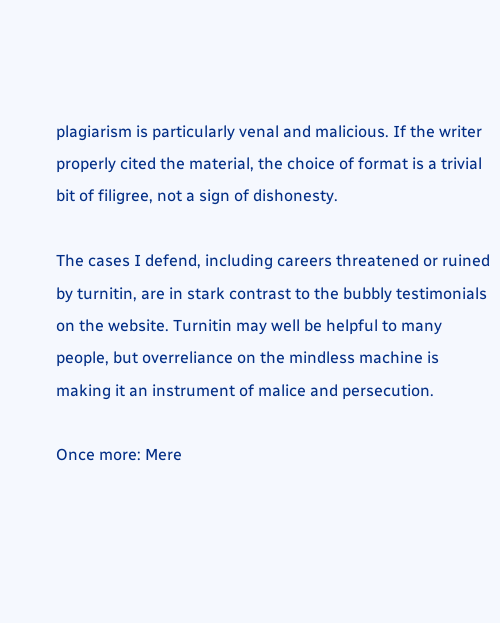plagiarism is particularly venal and malicious. If the writer properly cited the material, the choice of format is a trivial bit of filigree, not a sign of dishonesty.

The cases I defend, including careers threatened or ruined by turnitin, are in stark contrast to the bubbly testimonials on the website. Turnitin may well be helpful to many people, but overreliance on the mindless machine is making it an instrument of malice and persecution.

Once more: Mere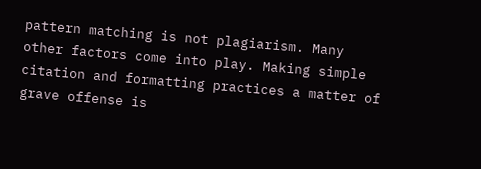pattern matching is not plagiarism. Many other factors come into play. Making simple citation and formatting practices a matter of grave offense is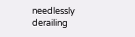needlessly derailing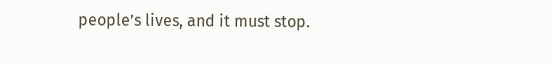people’s lives, and it must stop.